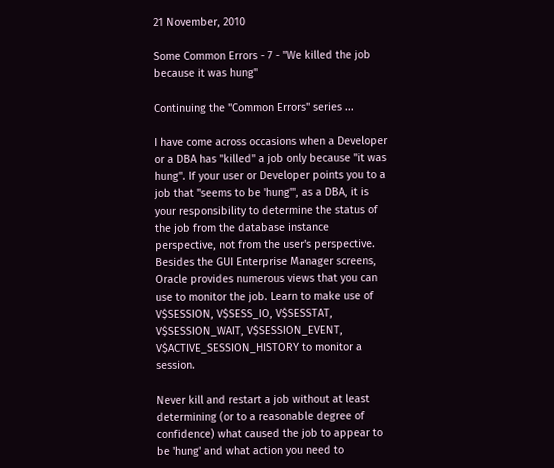21 November, 2010

Some Common Errors - 7 - "We killed the job because it was hung"

Continuing the "Common Errors" series ...

I have come across occasions when a Developer or a DBA has "killed" a job only because "it was hung". If your user or Developer points you to a job that "seems to be 'hung'", as a DBA, it is your responsibility to determine the status of the job from the database instance perspective, not from the user's perspective. Besides the GUI Enterprise Manager screens, Oracle provides numerous views that you can use to monitor the job. Learn to make use of V$SESSION, V$SESS_IO, V$SESSTAT, V$SESSION_WAIT, V$SESSION_EVENT, V$ACTIVE_SESSION_HISTORY to monitor a session.

Never kill and restart a job without at least determining (or to a reasonable degree of confidence) what caused the job to appear to be 'hung' and what action you need to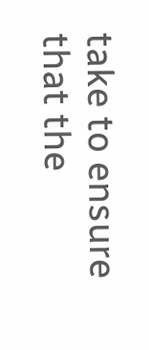take to ensure that the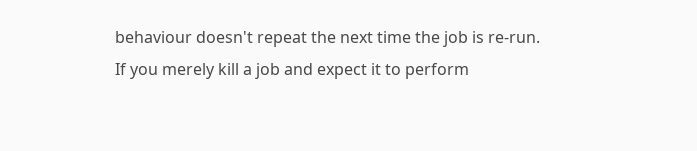behaviour doesn't repeat the next time the job is re-run.
If you merely kill a job and expect it to perform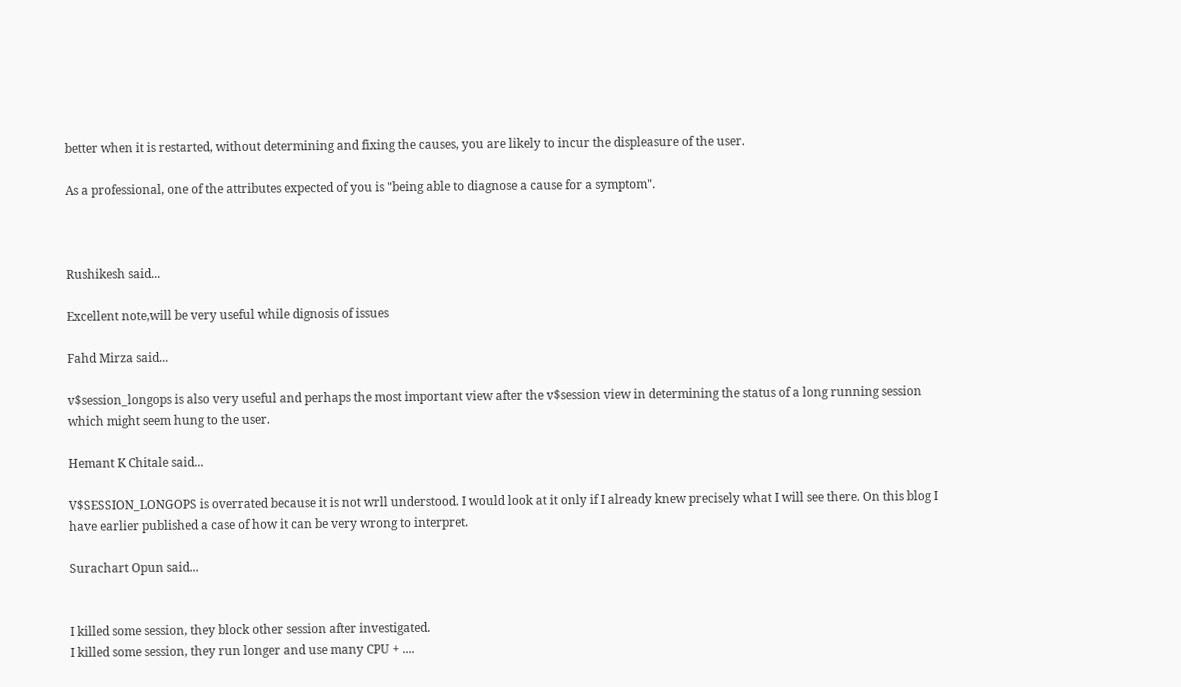better when it is restarted, without determining and fixing the causes, you are likely to incur the displeasure of the user.

As a professional, one of the attributes expected of you is "being able to diagnose a cause for a symptom".



Rushikesh said...

Excellent note,will be very useful while dignosis of issues

Fahd Mirza said...

v$session_longops is also very useful and perhaps the most important view after the v$session view in determining the status of a long running session which might seem hung to the user.

Hemant K Chitale said...

V$SESSION_LONGOPS is overrated because it is not wrll understood. I would look at it only if I already knew precisely what I will see there. On this blog I have earlier published a case of how it can be very wrong to interpret.

Surachart Opun said...


I killed some session, they block other session after investigated.
I killed some session, they run longer and use many CPU + ....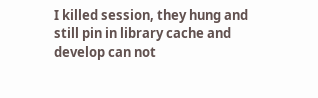I killed session, they hung and still pin in library cache and develop can not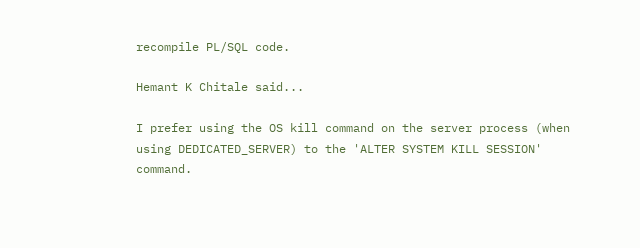recompile PL/SQL code.

Hemant K Chitale said...

I prefer using the OS kill command on the server process (when using DEDICATED_SERVER) to the 'ALTER SYSTEM KILL SESSION' command.